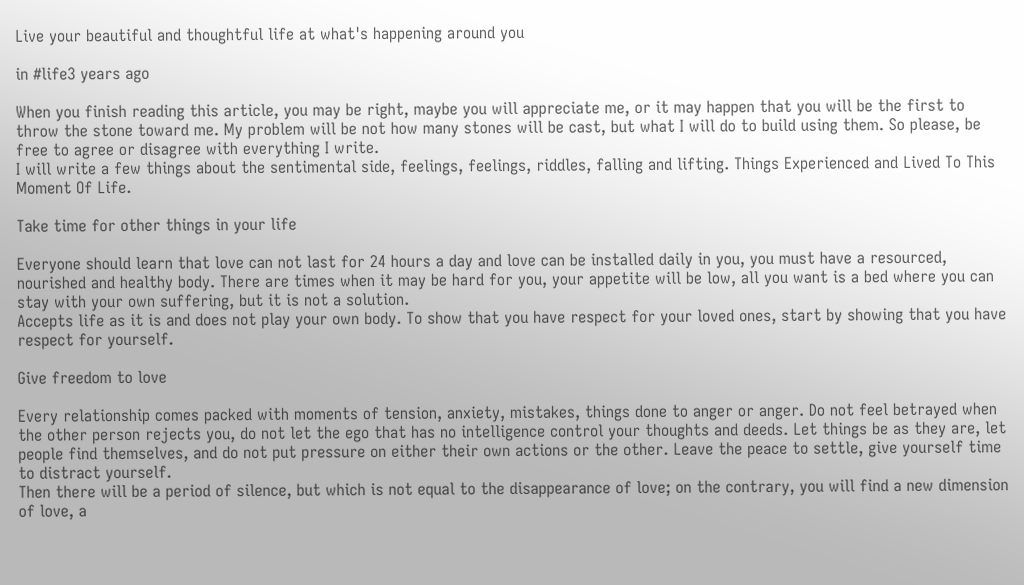Live your beautiful and thoughtful life at what's happening around you

in #life3 years ago

When you finish reading this article, you may be right, maybe you will appreciate me, or it may happen that you will be the first to throw the stone toward me. My problem will be not how many stones will be cast, but what I will do to build using them. So please, be free to agree or disagree with everything I write.
I will write a few things about the sentimental side, feelings, feelings, riddles, falling and lifting. Things Experienced and Lived To This Moment Of Life.

Take time for other things in your life

Everyone should learn that love can not last for 24 hours a day and love can be installed daily in you, you must have a resourced, nourished and healthy body. There are times when it may be hard for you, your appetite will be low, all you want is a bed where you can stay with your own suffering, but it is not a solution.
Accepts life as it is and does not play your own body. To show that you have respect for your loved ones, start by showing that you have respect for yourself.

Give freedom to love

Every relationship comes packed with moments of tension, anxiety, mistakes, things done to anger or anger. Do not feel betrayed when the other person rejects you, do not let the ego that has no intelligence control your thoughts and deeds. Let things be as they are, let people find themselves, and do not put pressure on either their own actions or the other. Leave the peace to settle, give yourself time to distract yourself.
Then there will be a period of silence, but which is not equal to the disappearance of love; on the contrary, you will find a new dimension of love, a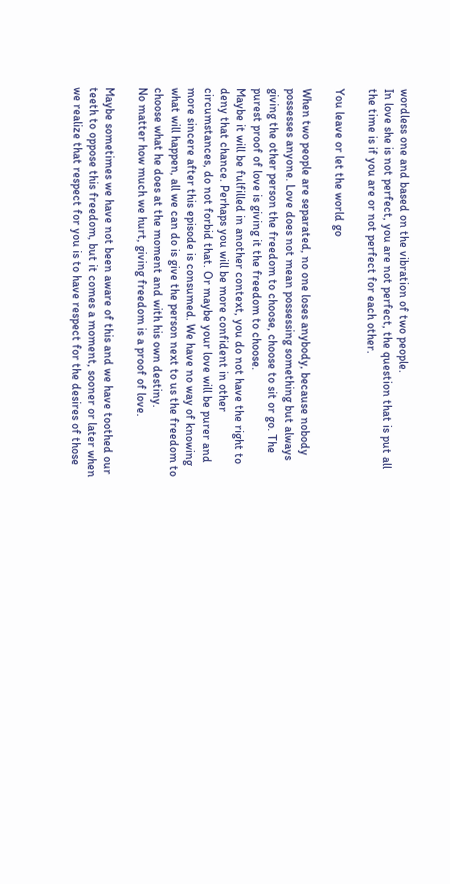wordless one and based on the vibration of two people.
In love she is not perfect, you are not perfect, the question that is put all the time is if you are or not perfect for each other.

You leave or let the world go

When two people are separated, no one loses anybody, because nobody possesses anyone. Love does not mean possessing something but always giving the other person the freedom to choose, choose to sit or go. The purest proof of love is giving it the freedom to choose.
Maybe it will be fulfilled in another context, you do not have the right to deny that chance. Perhaps you will be more confident in other circumstances, do not forbid that. Or maybe your love will be purer and more sincere after this episode is consumed. We have no way of knowing what will happen, all we can do is give the person next to us the freedom to choose what he does at the moment and with his own destiny.
No matter how much we hurt, giving freedom is a proof of love.

Maybe sometimes we have not been aware of this and we have toothed our teeth to oppose this freedom, but it comes a moment, sooner or later when we realize that respect for you is to have respect for the desires of those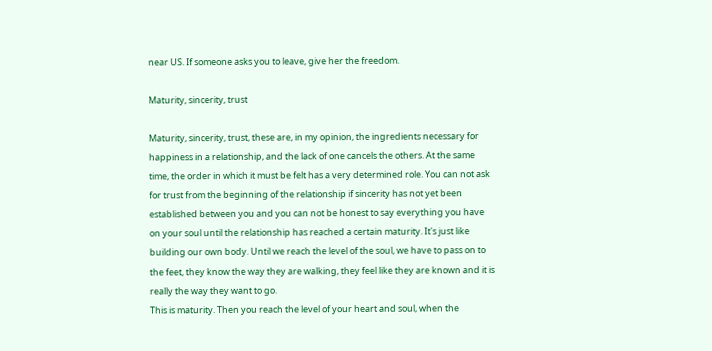near US. If someone asks you to leave, give her the freedom.

Maturity, sincerity, trust

Maturity, sincerity, trust, these are, in my opinion, the ingredients necessary for happiness in a relationship, and the lack of one cancels the others. At the same time, the order in which it must be felt has a very determined role. You can not ask for trust from the beginning of the relationship if sincerity has not yet been established between you and you can not be honest to say everything you have on your soul until the relationship has reached a certain maturity. It's just like building our own body. Until we reach the level of the soul, we have to pass on to the feet, they know the way they are walking, they feel like they are known and it is really the way they want to go.
This is maturity. Then you reach the level of your heart and soul, when the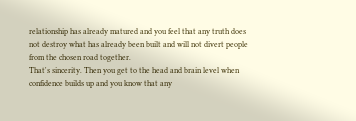relationship has already matured and you feel that any truth does not destroy what has already been built and will not divert people from the chosen road together.
That's sincerity. Then you get to the head and brain level when confidence builds up and you know that any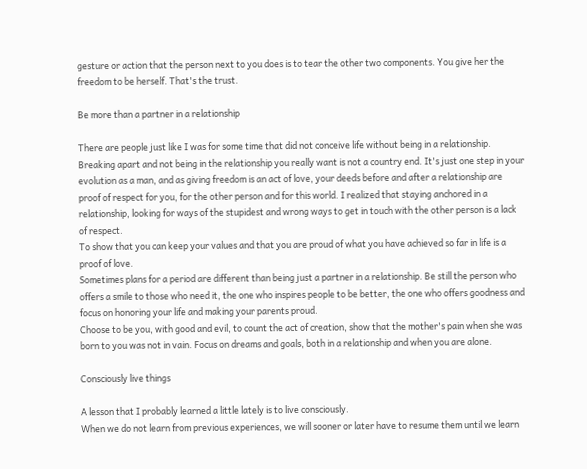gesture or action that the person next to you does is to tear the other two components. You give her the freedom to be herself. That's the trust.

Be more than a partner in a relationship

There are people just like I was for some time that did not conceive life without being in a relationship. Breaking apart and not being in the relationship you really want is not a country end. It's just one step in your evolution as a man, and as giving freedom is an act of love, your deeds before and after a relationship are proof of respect for you, for the other person and for this world. I realized that staying anchored in a relationship, looking for ways of the stupidest and wrong ways to get in touch with the other person is a lack of respect.
To show that you can keep your values and that you are proud of what you have achieved so far in life is a proof of love.
Sometimes plans for a period are different than being just a partner in a relationship. Be still the person who offers a smile to those who need it, the one who inspires people to be better, the one who offers goodness and focus on honoring your life and making your parents proud.
Choose to be you, with good and evil, to count the act of creation, show that the mother's pain when she was born to you was not in vain. Focus on dreams and goals, both in a relationship and when you are alone.

Consciously live things

A lesson that I probably learned a little lately is to live consciously.
When we do not learn from previous experiences, we will sooner or later have to resume them until we learn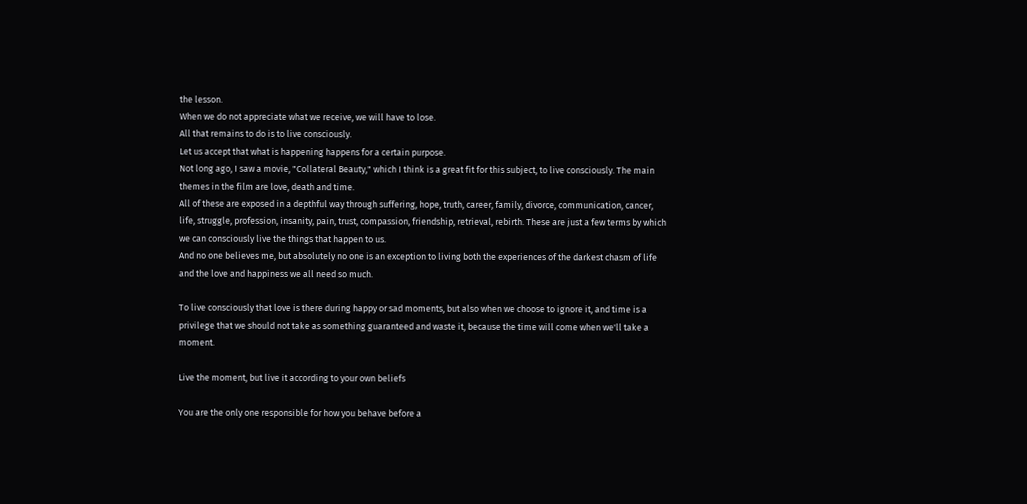the lesson.
When we do not appreciate what we receive, we will have to lose.
All that remains to do is to live consciously.
Let us accept that what is happening happens for a certain purpose.
Not long ago, I saw a movie, "Collateral Beauty," which I think is a great fit for this subject, to live consciously. The main themes in the film are love, death and time.
All of these are exposed in a depthful way through suffering, hope, truth, career, family, divorce, communication, cancer, life, struggle, profession, insanity, pain, trust, compassion, friendship, retrieval, rebirth. These are just a few terms by which we can consciously live the things that happen to us.
And no one believes me, but absolutely no one is an exception to living both the experiences of the darkest chasm of life and the love and happiness we all need so much.

To live consciously that love is there during happy or sad moments, but also when we choose to ignore it, and time is a privilege that we should not take as something guaranteed and waste it, because the time will come when we'll take a moment.

Live the moment, but live it according to your own beliefs

You are the only one responsible for how you behave before a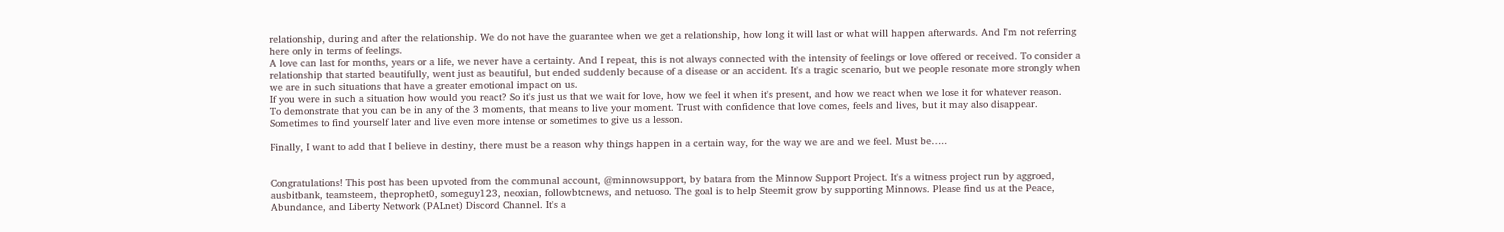relationship, during and after the relationship. We do not have the guarantee when we get a relationship, how long it will last or what will happen afterwards. And I'm not referring here only in terms of feelings.
A love can last for months, years or a life, we never have a certainty. And I repeat, this is not always connected with the intensity of feelings or love offered or received. To consider a relationship that started beautifully, went just as beautiful, but ended suddenly because of a disease or an accident. It's a tragic scenario, but we people resonate more strongly when we are in such situations that have a greater emotional impact on us.
If you were in such a situation how would you react? So it's just us that we wait for love, how we feel it when it's present, and how we react when we lose it for whatever reason.
To demonstrate that you can be in any of the 3 moments, that means to live your moment. Trust with confidence that love comes, feels and lives, but it may also disappear.
Sometimes to find yourself later and live even more intense or sometimes to give us a lesson.

Finally, I want to add that I believe in destiny, there must be a reason why things happen in a certain way, for the way we are and we feel. Must be…..


Congratulations! This post has been upvoted from the communal account, @minnowsupport, by batara from the Minnow Support Project. It's a witness project run by aggroed, ausbitbank, teamsteem, theprophet0, someguy123, neoxian, followbtcnews, and netuoso. The goal is to help Steemit grow by supporting Minnows. Please find us at the Peace, Abundance, and Liberty Network (PALnet) Discord Channel. It's a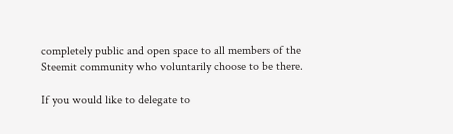completely public and open space to all members of the Steemit community who voluntarily choose to be there.

If you would like to delegate to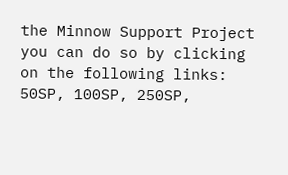the Minnow Support Project you can do so by clicking on the following links: 50SP, 100SP, 250SP,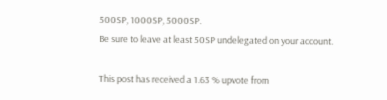500SP, 1000SP, 5000SP.
Be sure to leave at least 50SP undelegated on your account.

This post has received a 1.63 % upvote from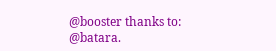@booster thanks to: @batara.